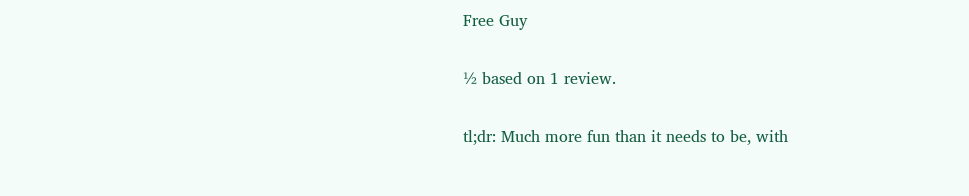Free Guy

½ based on 1 review.

tl;dr: Much more fun than it needs to be, with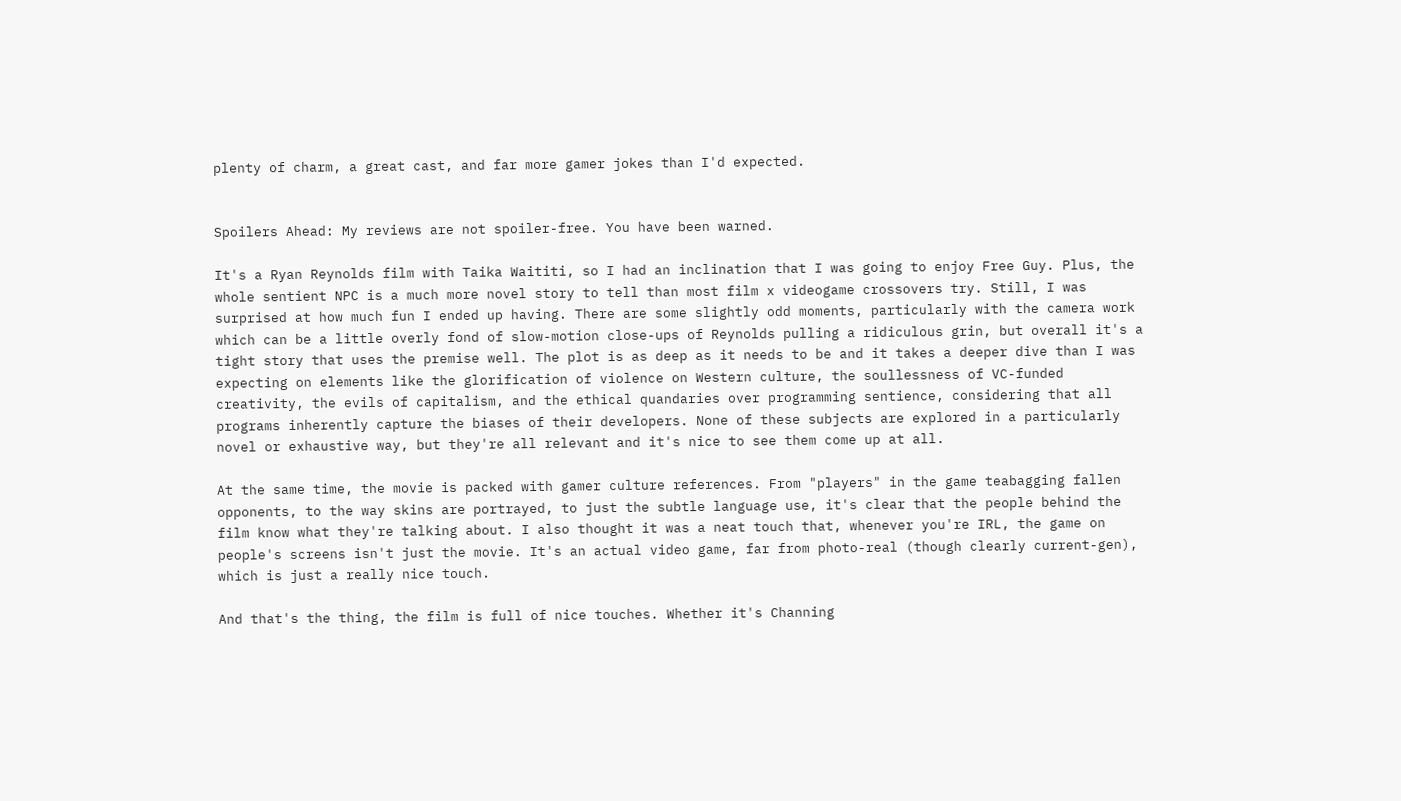plenty of charm, a great cast, and far more gamer jokes than I'd expected.


Spoilers Ahead: My reviews are not spoiler-free. You have been warned.

It's a Ryan Reynolds film with Taika Waititi, so I had an inclination that I was going to enjoy Free Guy. Plus, the whole sentient NPC is a much more novel story to tell than most film x videogame crossovers try. Still, I was surprised at how much fun I ended up having. There are some slightly odd moments, particularly with the camera work which can be a little overly fond of slow-motion close-ups of Reynolds pulling a ridiculous grin, but overall it's a tight story that uses the premise well. The plot is as deep as it needs to be and it takes a deeper dive than I was expecting on elements like the glorification of violence on Western culture, the soullessness of VC-funded creativity, the evils of capitalism, and the ethical quandaries over programming sentience, considering that all programs inherently capture the biases of their developers. None of these subjects are explored in a particularly novel or exhaustive way, but they're all relevant and it's nice to see them come up at all.

At the same time, the movie is packed with gamer culture references. From "players" in the game teabagging fallen opponents, to the way skins are portrayed, to just the subtle language use, it's clear that the people behind the film know what they're talking about. I also thought it was a neat touch that, whenever you're IRL, the game on people's screens isn't just the movie. It's an actual video game, far from photo-real (though clearly current-gen), which is just a really nice touch.

And that's the thing, the film is full of nice touches. Whether it's Channing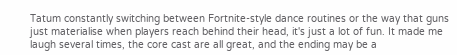Tatum constantly switching between Fortnite-style dance routines or the way that guns just materialise when players reach behind their head, it's just a lot of fun. It made me laugh several times, the core cast are all great, and the ending may be a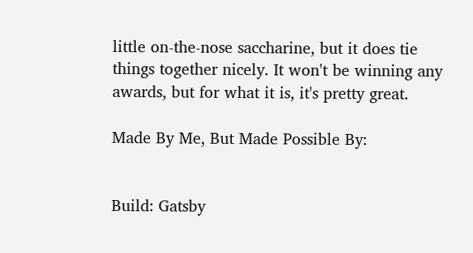little on-the-nose saccharine, but it does tie things together nicely. It won't be winning any awards, but for what it is, it's pretty great.

Made By Me, But Made Possible By:


Build: Gatsby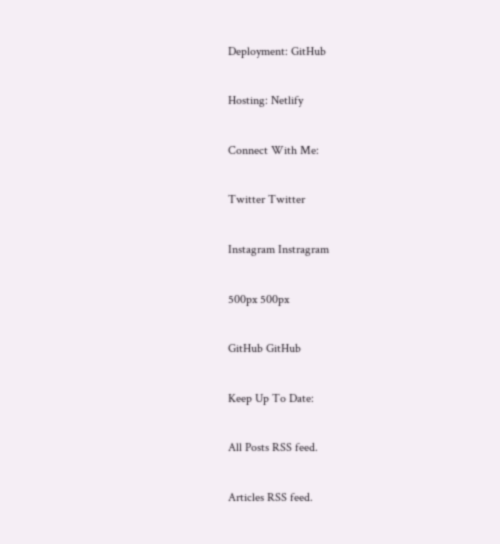Deployment: GitHub

Hosting: Netlify

Connect With Me:

Twitter Twitter

Instagram Instragram

500px 500px

GitHub GitHub

Keep Up To Date:

All Posts RSS feed.

Articles RSS feed.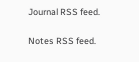Journal RSS feed.

Notes RSS feed.